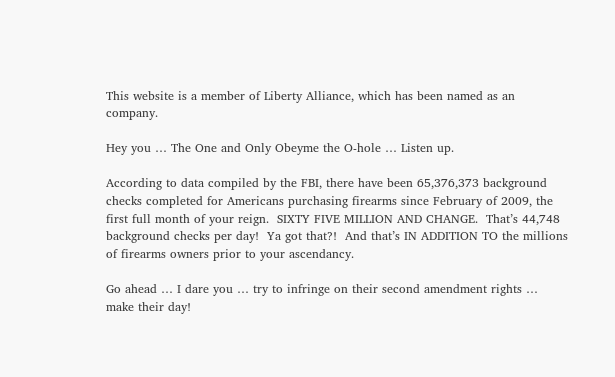This website is a member of Liberty Alliance, which has been named as an company.

Hey you … The One and Only Obeyme the O-hole … Listen up.

According to data compiled by the FBI, there have been 65,376,373 background checks completed for Americans purchasing firearms since February of 2009, the first full month of your reign.  SIXTY FIVE MILLION AND CHANGE.  That’s 44,748 background checks per day!  Ya got that?!  And that’s IN ADDITION TO the millions of firearms owners prior to your ascendancy.

Go ahead … I dare you … try to infringe on their second amendment rights … make their day!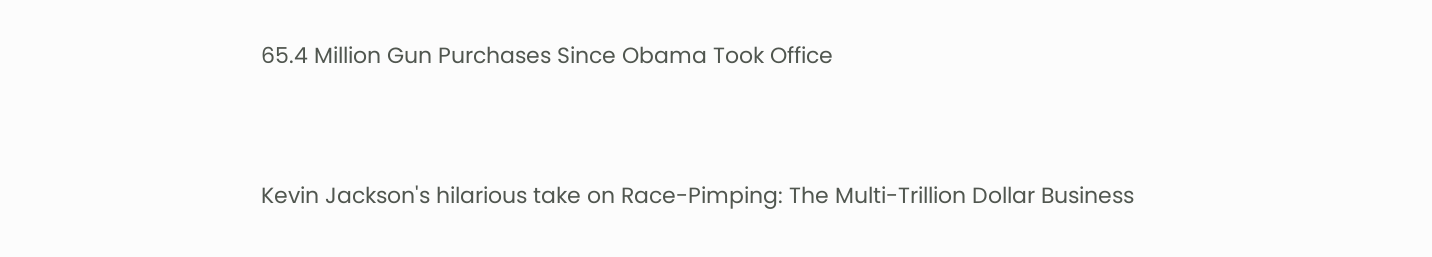65.4 Million Gun Purchases Since Obama Took Office



Kevin Jackson's hilarious take on Race-Pimping: The Multi-Trillion Dollar Business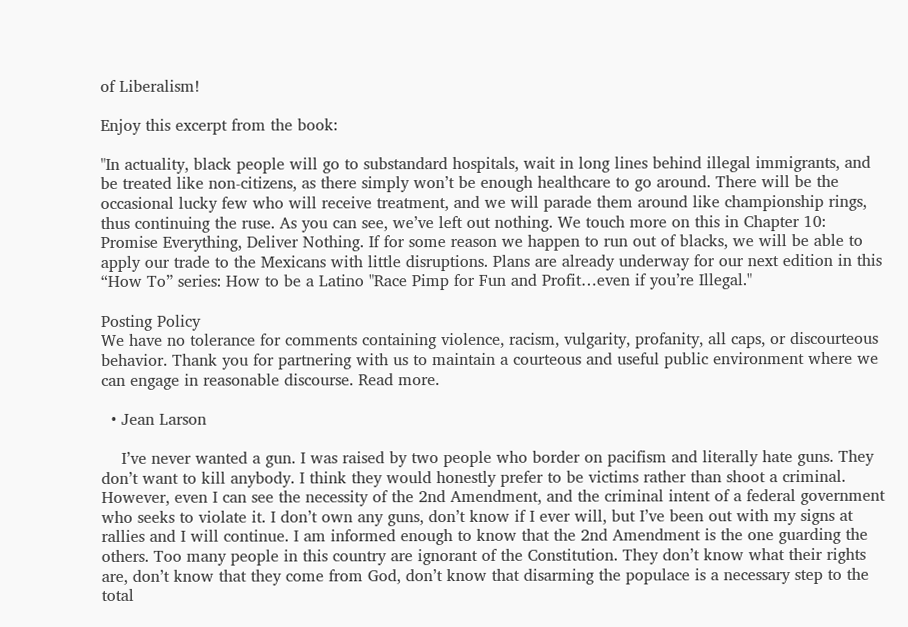of Liberalism!

Enjoy this excerpt from the book:

"In actuality, black people will go to substandard hospitals, wait in long lines behind illegal immigrants, and be treated like non-citizens, as there simply won’t be enough healthcare to go around. There will be the occasional lucky few who will receive treatment, and we will parade them around like championship rings, thus continuing the ruse. As you can see, we’ve left out nothing. We touch more on this in Chapter 10: Promise Everything, Deliver Nothing. If for some reason we happen to run out of blacks, we will be able to apply our trade to the Mexicans with little disruptions. Plans are already underway for our next edition in this “How To” series: How to be a Latino "Race Pimp for Fun and Profit…even if you’re Illegal."

Posting Policy
We have no tolerance for comments containing violence, racism, vulgarity, profanity, all caps, or discourteous behavior. Thank you for partnering with us to maintain a courteous and useful public environment where we can engage in reasonable discourse. Read more.

  • Jean Larson

    I’ve never wanted a gun. I was raised by two people who border on pacifism and literally hate guns. They don’t want to kill anybody. I think they would honestly prefer to be victims rather than shoot a criminal. However, even I can see the necessity of the 2nd Amendment, and the criminal intent of a federal government who seeks to violate it. I don’t own any guns, don’t know if I ever will, but I’ve been out with my signs at rallies and I will continue. I am informed enough to know that the 2nd Amendment is the one guarding the others. Too many people in this country are ignorant of the Constitution. They don’t know what their rights are, don’t know that they come from God, don’t know that disarming the populace is a necessary step to the total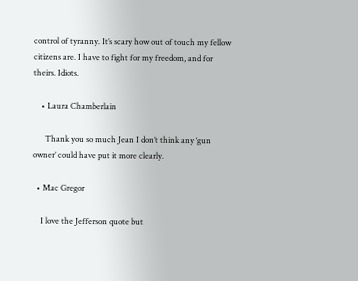control of tyranny. It’s scary how out of touch my fellow citizens are. I have to fight for my freedom, and for theirs. Idiots.

    • Laura Chamberlain

      Thank you so much Jean I don’t think any ‘gun owner’ could have put it more clearly.

  • Mac Gregor

    I love the Jefferson quote but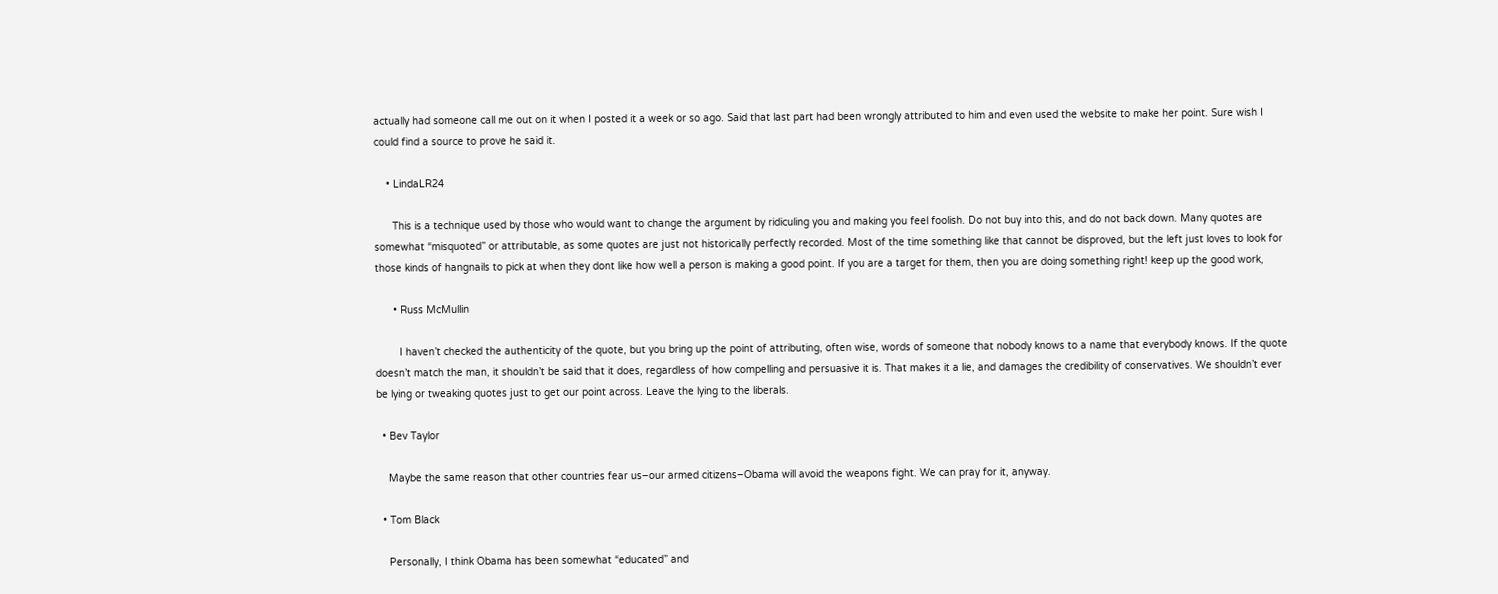actually had someone call me out on it when I posted it a week or so ago. Said that last part had been wrongly attributed to him and even used the website to make her point. Sure wish I could find a source to prove he said it.

    • LindaLR24

      This is a technique used by those who would want to change the argument by ridiculing you and making you feel foolish. Do not buy into this, and do not back down. Many quotes are somewhat “misquoted” or attributable, as some quotes are just not historically perfectly recorded. Most of the time something like that cannot be disproved, but the left just loves to look for those kinds of hangnails to pick at when they dont like how well a person is making a good point. If you are a target for them, then you are doing something right! keep up the good work,

      • Russ McMullin

        I haven’t checked the authenticity of the quote, but you bring up the point of attributing, often wise, words of someone that nobody knows to a name that everybody knows. If the quote doesn’t match the man, it shouldn’t be said that it does, regardless of how compelling and persuasive it is. That makes it a lie, and damages the credibility of conservatives. We shouldn’t ever be lying or tweaking quotes just to get our point across. Leave the lying to the liberals.

  • Bev Taylor

    Maybe the same reason that other countries fear us–our armed citizens–Obama will avoid the weapons fight. We can pray for it, anyway.

  • Tom Black

    Personally, I think Obama has been somewhat “educated” and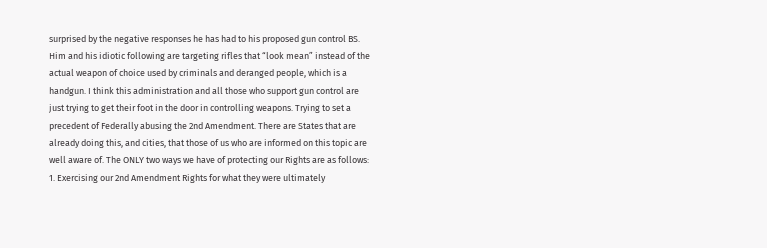surprised by the negative responses he has had to his proposed gun control BS. Him and his idiotic following are targeting rifles that “look mean” instead of the actual weapon of choice used by criminals and deranged people, which is a handgun. I think this administration and all those who support gun control are just trying to get their foot in the door in controlling weapons. Trying to set a precedent of Federally abusing the 2nd Amendment. There are States that are already doing this, and cities, that those of us who are informed on this topic are well aware of. The ONLY two ways we have of protecting our Rights are as follows: 1. Exercising our 2nd Amendment Rights for what they were ultimately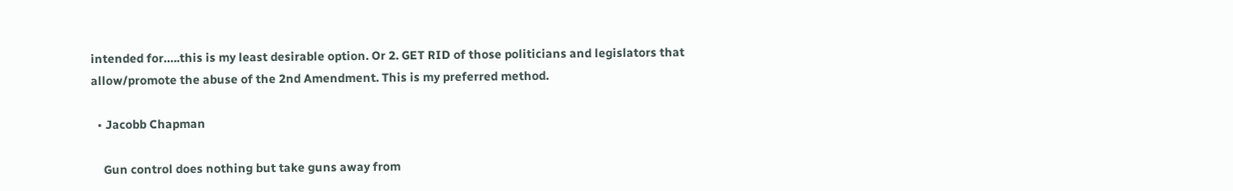intended for…..this is my least desirable option. Or 2. GET RID of those politicians and legislators that allow/promote the abuse of the 2nd Amendment. This is my preferred method.

  • Jacobb Chapman

    Gun control does nothing but take guns away from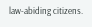law-abiding citizens.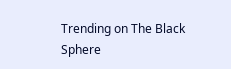Trending on The Black Sphere